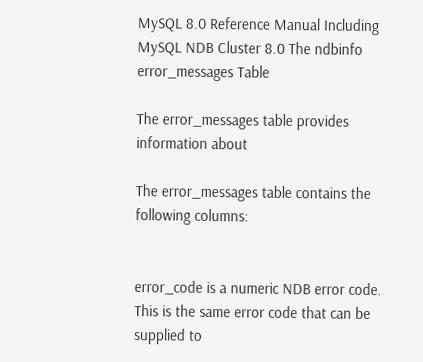MySQL 8.0 Reference Manual Including MySQL NDB Cluster 8.0 The ndbinfo error_messages Table

The error_messages table provides information about

The error_messages table contains the following columns:


error_code is a numeric NDB error code. This is the same error code that can be supplied to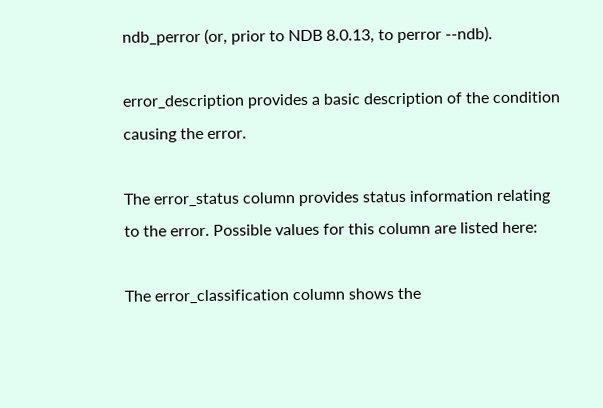ndb_perror (or, prior to NDB 8.0.13, to perror --ndb).

error_description provides a basic description of the condition causing the error.

The error_status column provides status information relating to the error. Possible values for this column are listed here:

The error_classification column shows the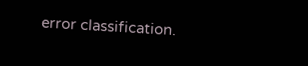error classification.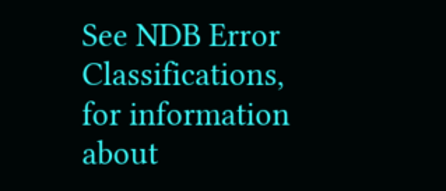See NDB Error Classifications, for information about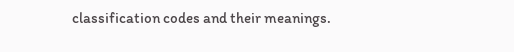classification codes and their meanings.